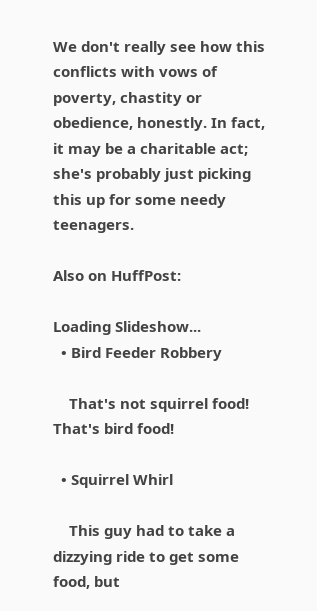We don't really see how this conflicts with vows of poverty, chastity or obedience, honestly. In fact, it may be a charitable act; she's probably just picking this up for some needy teenagers.

Also on HuffPost:

Loading Slideshow...
  • Bird Feeder Robbery

    That's not squirrel food! That's bird food!

  • Squirrel Whirl

    This guy had to take a dizzying ride to get some food, but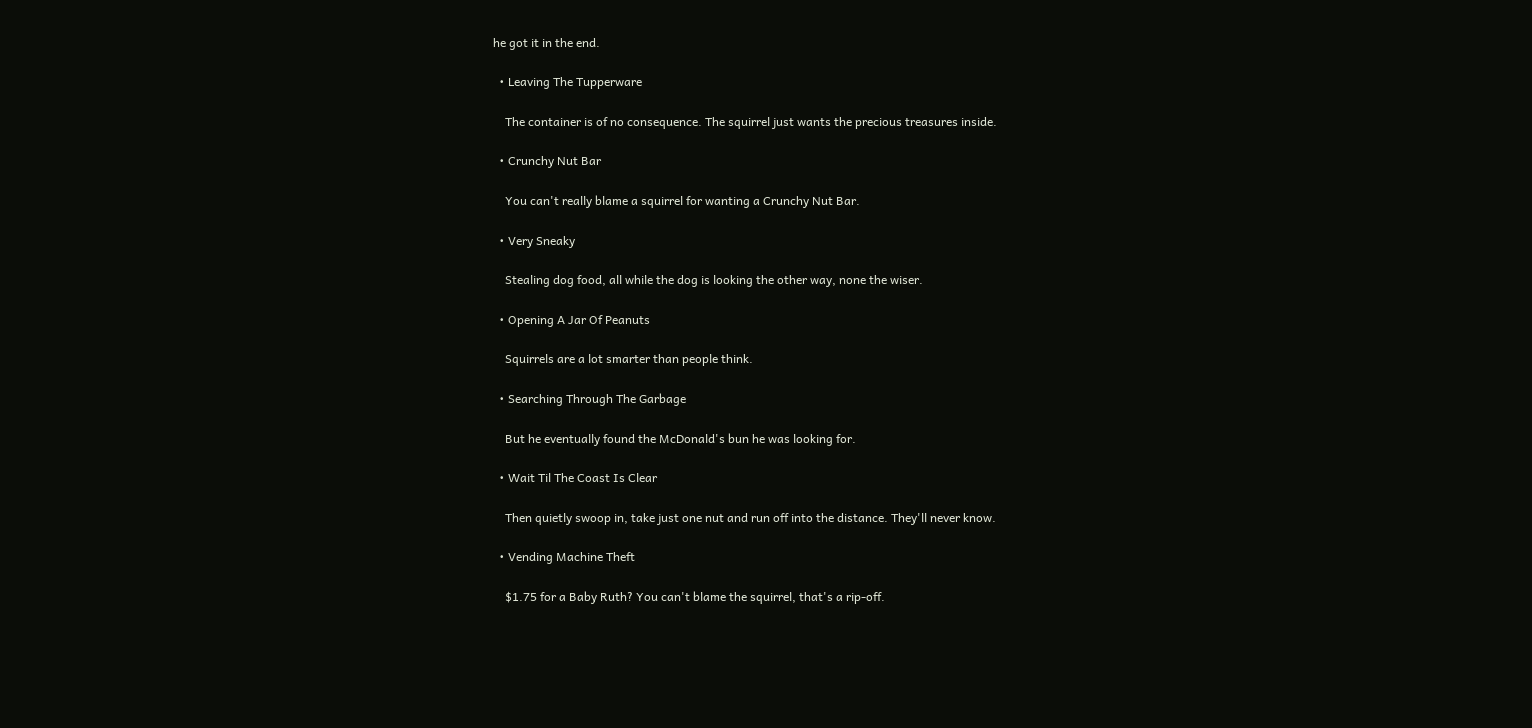he got it in the end.

  • Leaving The Tupperware

    The container is of no consequence. The squirrel just wants the precious treasures inside.

  • Crunchy Nut Bar

    You can't really blame a squirrel for wanting a Crunchy Nut Bar.

  • Very Sneaky

    Stealing dog food, all while the dog is looking the other way, none the wiser.

  • Opening A Jar Of Peanuts

    Squirrels are a lot smarter than people think.

  • Searching Through The Garbage

    But he eventually found the McDonald's bun he was looking for.

  • Wait Til The Coast Is Clear

    Then quietly swoop in, take just one nut and run off into the distance. They'll never know.

  • Vending Machine Theft

    $1.75 for a Baby Ruth? You can't blame the squirrel, that's a rip-off.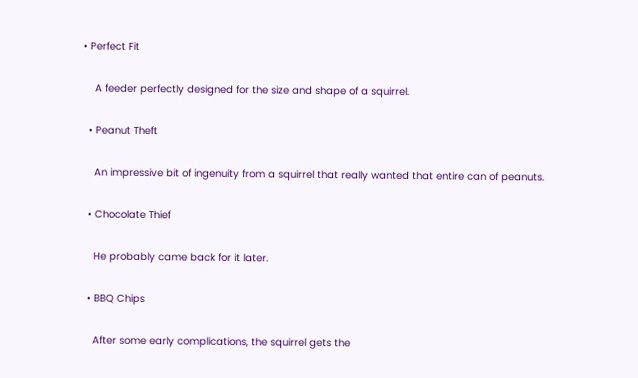• Perfect Fit

    A feeder perfectly designed for the size and shape of a squirrel.

  • Peanut Theft

    An impressive bit of ingenuity from a squirrel that really wanted that entire can of peanuts.

  • Chocolate Thief

    He probably came back for it later.

  • BBQ Chips

    After some early complications, the squirrel gets the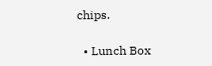chips.

  • Lunch Box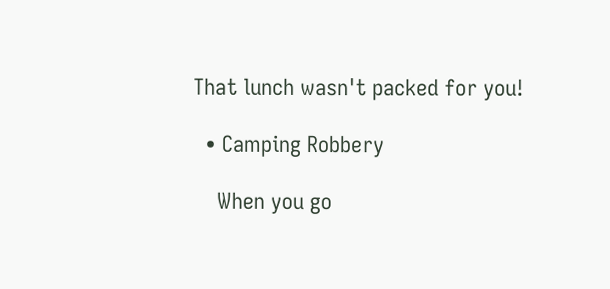That lunch wasn't packed for you!

  • Camping Robbery

    When you go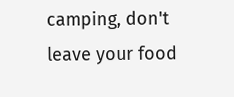camping, don't leave your food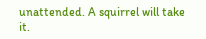unattended. A squirrel will take it.